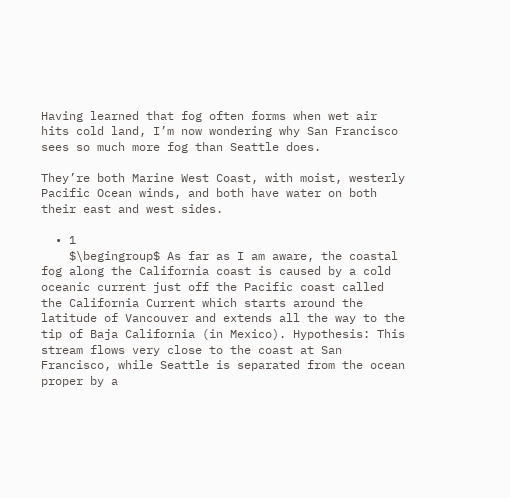Having learned that fog often forms when wet air hits cold land, I’m now wondering why San Francisco sees so much more fog than Seattle does.

They’re both Marine West Coast, with moist, westerly Pacific Ocean winds, and both have water on both their east and west sides.

  • 1
    $\begingroup$ As far as I am aware, the coastal fog along the California coast is caused by a cold oceanic current just off the Pacific coast called the California Current which starts around the latitude of Vancouver and extends all the way to the tip of Baja California (in Mexico). Hypothesis: This stream flows very close to the coast at San Francisco, while Seattle is separated from the ocean proper by a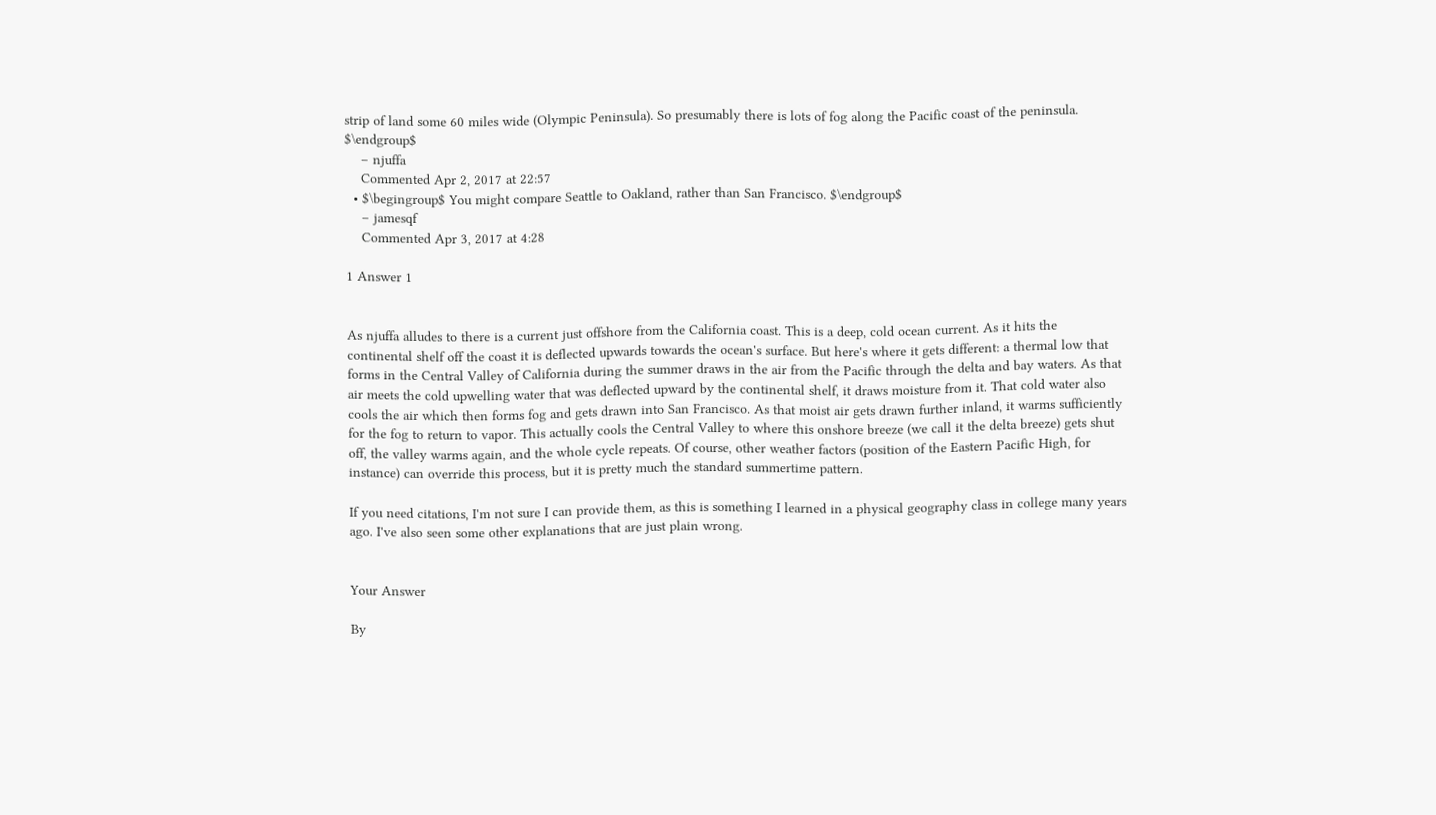strip of land some 60 miles wide (Olympic Peninsula). So presumably there is lots of fog along the Pacific coast of the peninsula. $\endgroup$
    – njuffa
    Commented Apr 2, 2017 at 22:57
  • $\begingroup$ You might compare Seattle to Oakland, rather than San Francisco. $\endgroup$
    – jamesqf
    Commented Apr 3, 2017 at 4:28

1 Answer 1


As njuffa alludes to there is a current just offshore from the California coast. This is a deep, cold ocean current. As it hits the continental shelf off the coast it is deflected upwards towards the ocean's surface. But here's where it gets different: a thermal low that forms in the Central Valley of California during the summer draws in the air from the Pacific through the delta and bay waters. As that air meets the cold upwelling water that was deflected upward by the continental shelf, it draws moisture from it. That cold water also cools the air which then forms fog and gets drawn into San Francisco. As that moist air gets drawn further inland, it warms sufficiently for the fog to return to vapor. This actually cools the Central Valley to where this onshore breeze (we call it the delta breeze) gets shut off, the valley warms again, and the whole cycle repeats. Of course, other weather factors (position of the Eastern Pacific High, for instance) can override this process, but it is pretty much the standard summertime pattern.

If you need citations, I'm not sure I can provide them, as this is something I learned in a physical geography class in college many years ago. I've also seen some other explanations that are just plain wrong.


Your Answer

By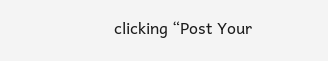clicking “Post Your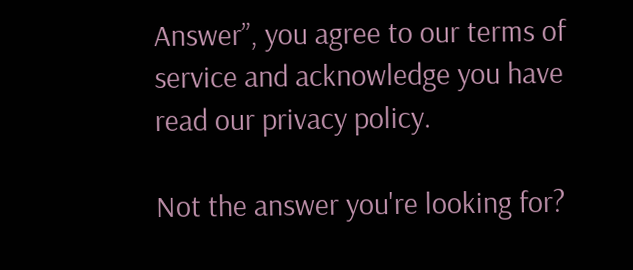Answer”, you agree to our terms of service and acknowledge you have read our privacy policy.

Not the answer you're looking for?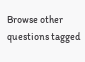Browse other questions tagged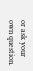or ask your own question.